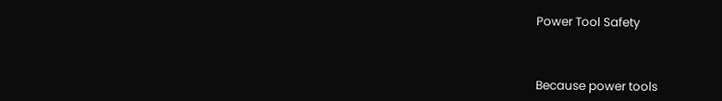Power Tool Safety



Because power tools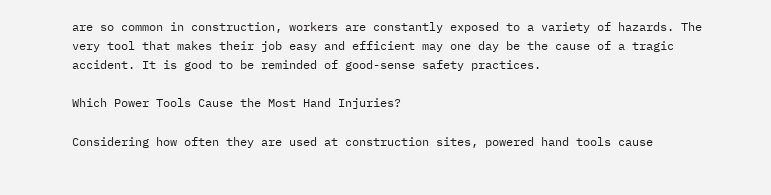are so common in construction, workers are constantly exposed to a variety of hazards. The very tool that makes their job easy and efficient may one day be the cause of a tragic accident. It is good to be reminded of good-sense safety practices.

Which Power Tools Cause the Most Hand Injuries?

Considering how often they are used at construction sites, powered hand tools cause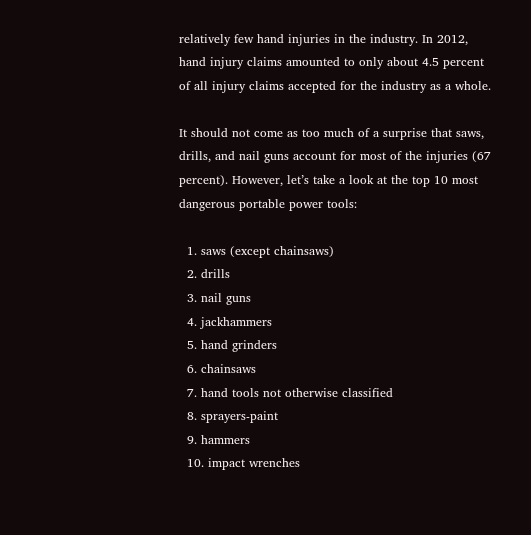relatively few hand injuries in the industry. In 2012, hand injury claims amounted to only about 4.5 percent of all injury claims accepted for the industry as a whole.

It should not come as too much of a surprise that saws, drills, and nail guns account for most of the injuries (67 percent). However, let’s take a look at the top 10 most dangerous portable power tools:

  1. saws (except chainsaws)
  2. drills
  3. nail guns
  4. jackhammers
  5. hand grinders
  6. chainsaws
  7. hand tools not otherwise classified
  8. sprayers-paint
  9. hammers
  10. impact wrenches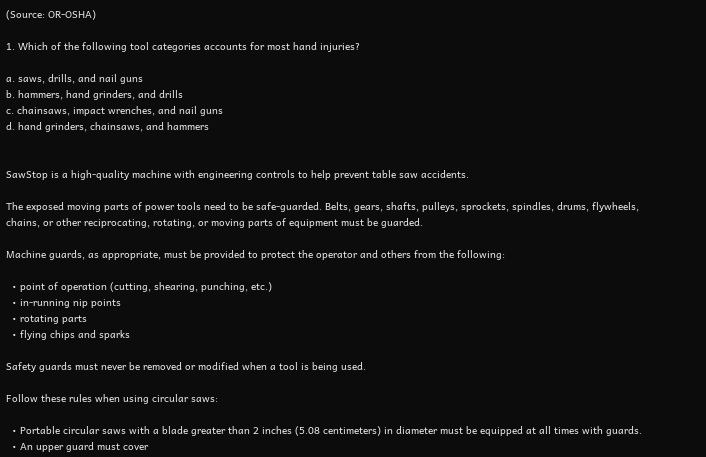(Source: OR-OSHA)

1. Which of the following tool categories accounts for most hand injuries?

a. saws, drills, and nail guns
b. hammers, hand grinders, and drills
c. chainsaws, impact wrenches, and nail guns
d. hand grinders, chainsaws, and hammers


SawStop is a high-quality machine with engineering controls to help prevent table saw accidents.

The exposed moving parts of power tools need to be safe-guarded. Belts, gears, shafts, pulleys, sprockets, spindles, drums, flywheels, chains, or other reciprocating, rotating, or moving parts of equipment must be guarded.

Machine guards, as appropriate, must be provided to protect the operator and others from the following:

  • point of operation (cutting, shearing, punching, etc.)
  • in-running nip points
  • rotating parts
  • flying chips and sparks

Safety guards must never be removed or modified when a tool is being used.

Follow these rules when using circular saws:

  • Portable circular saws with a blade greater than 2 inches (5.08 centimeters) in diameter must be equipped at all times with guards.
  • An upper guard must cover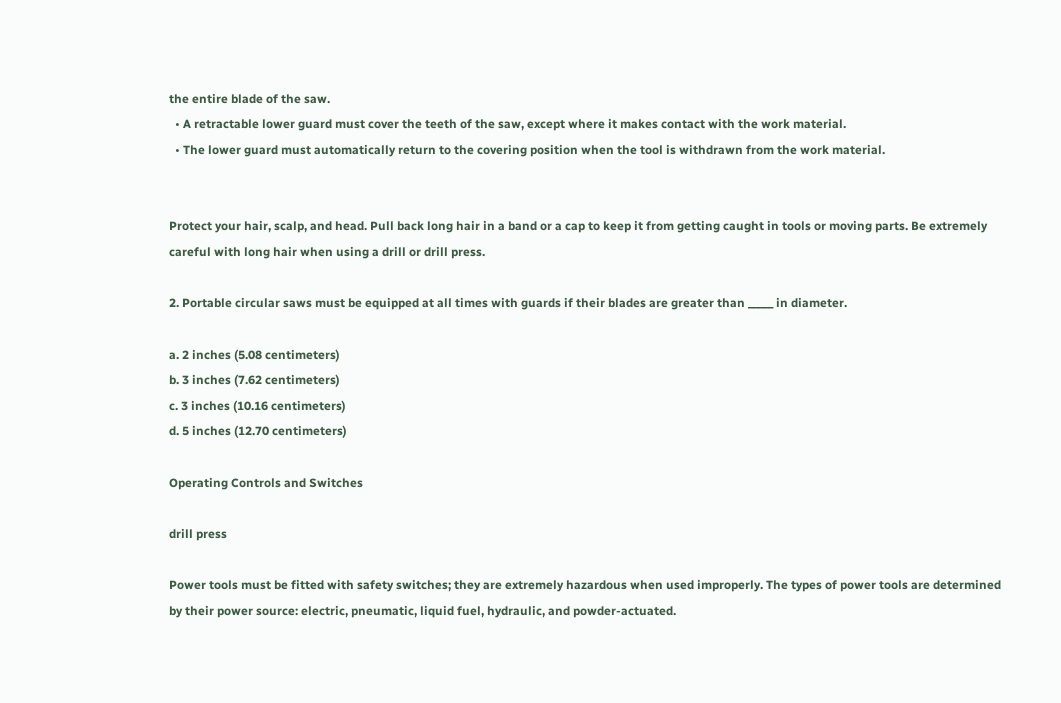the entire blade of the saw.
  • A retractable lower guard must cover the teeth of the saw, except where it makes contact with the work material.
  • The lower guard must automatically return to the covering position when the tool is withdrawn from the work material.


Protect your hair, scalp, and head. Pull back long hair in a band or a cap to keep it from getting caught in tools or moving parts. Be extremely careful with long hair when using a drill or drill press.

2. Portable circular saws must be equipped at all times with guards if their blades are greater than _____ in diameter.

a. 2 inches (5.08 centimeters)
b. 3 inches (7.62 centimeters)
c. 3 inches (10.16 centimeters)
d. 5 inches (12.70 centimeters)

Operating Controls and Switches

drill press

Power tools must be fitted with safety switches; they are extremely hazardous when used improperly. The types of power tools are determined by their power source: electric, pneumatic, liquid fuel, hydraulic, and powder-actuated.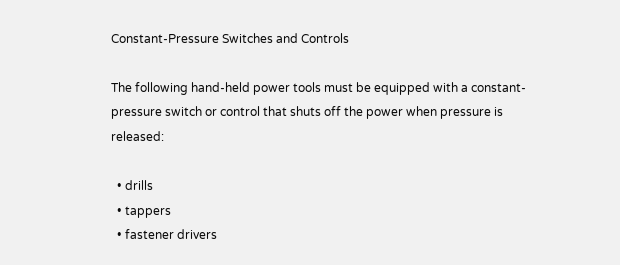Constant-Pressure Switches and Controls

The following hand-held power tools must be equipped with a constant-pressure switch or control that shuts off the power when pressure is released:

  • drills
  • tappers
  • fastener drivers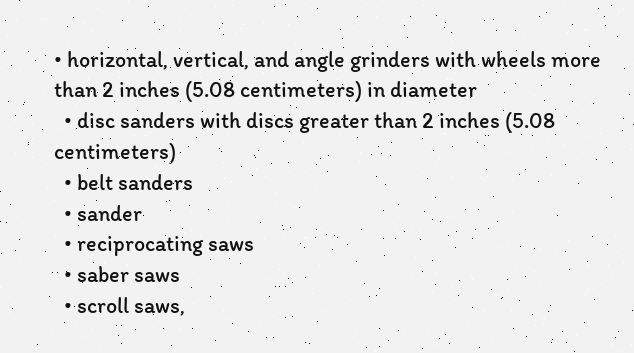• horizontal, vertical, and angle grinders with wheels more than 2 inches (5.08 centimeters) in diameter
  • disc sanders with discs greater than 2 inches (5.08 centimeters)
  • belt sanders
  • sander
  • reciprocating saws
  • saber saws
  • scroll saws,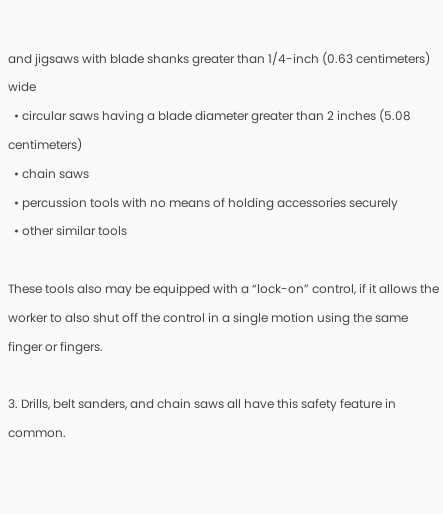and jigsaws with blade shanks greater than 1/4-inch (0.63 centimeters) wide
  • circular saws having a blade diameter greater than 2 inches (5.08 centimeters)
  • chain saws
  • percussion tools with no means of holding accessories securely
  • other similar tools

These tools also may be equipped with a “lock-on” control, if it allows the worker to also shut off the control in a single motion using the same finger or fingers.

3. Drills, belt sanders, and chain saws all have this safety feature in common.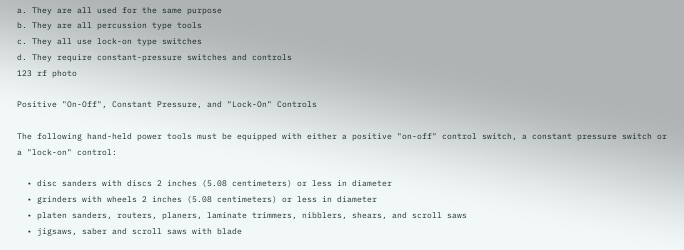a. They are all used for the same purpose
b. They are all percussion type tools
c. They all use lock-on type switches
d. They require constant-pressure switches and controls
123 rf photo

Positive "On-Off", Constant Pressure, and "Lock-On" Controls

The following hand-held power tools must be equipped with either a positive "on-off" control switch, a constant pressure switch or a "lock-on" control:

  • disc sanders with discs 2 inches (5.08 centimeters) or less in diameter
  • grinders with wheels 2 inches (5.08 centimeters) or less in diameter
  • platen sanders, routers, planers, laminate trimmers, nibblers, shears, and scroll saws
  • jigsaws, saber and scroll saws with blade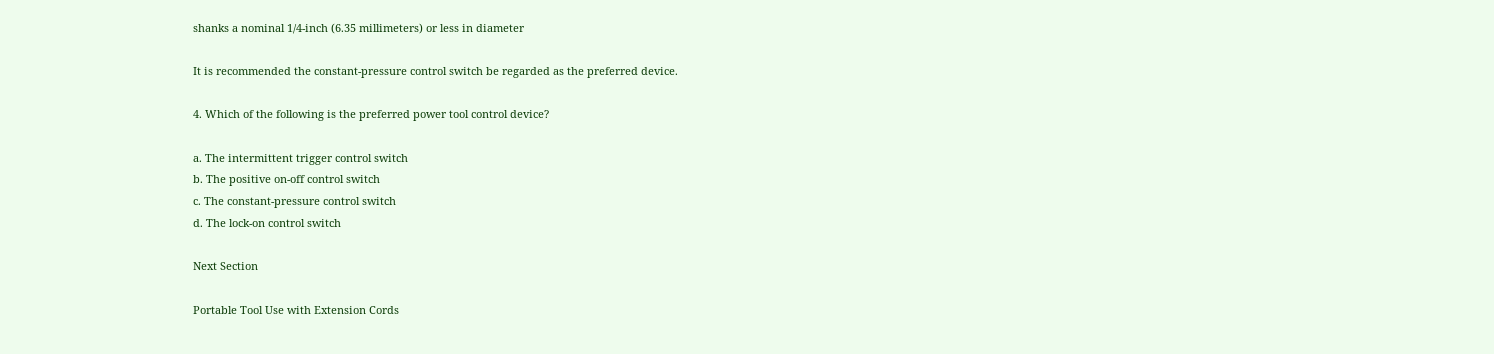shanks a nominal 1/4-inch (6.35 millimeters) or less in diameter

It is recommended the constant-pressure control switch be regarded as the preferred device.

4. Which of the following is the preferred power tool control device?

a. The intermittent trigger control switch
b. The positive on-off control switch
c. The constant-pressure control switch
d. The lock-on control switch

Next Section

Portable Tool Use with Extension Cords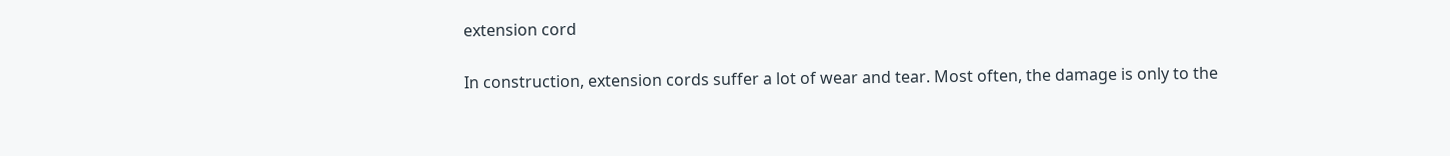extension cord

In construction, extension cords suffer a lot of wear and tear. Most often, the damage is only to the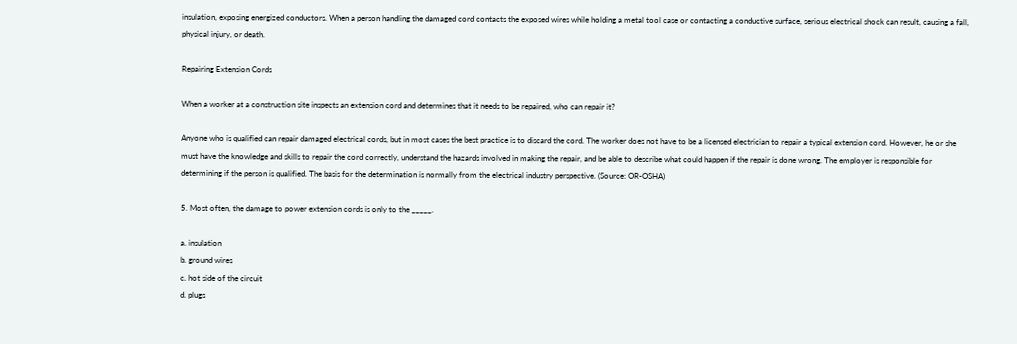insulation, exposing energized conductors. When a person handling the damaged cord contacts the exposed wires while holding a metal tool case or contacting a conductive surface, serious electrical shock can result, causing a fall, physical injury, or death.

Repairing Extension Cords

When a worker at a construction site inspects an extension cord and determines that it needs to be repaired, who can repair it?

Anyone who is qualified can repair damaged electrical cords, but in most cases the best practice is to discard the cord. The worker does not have to be a licensed electrician to repair a typical extension cord. However, he or she must have the knowledge and skills to repair the cord correctly, understand the hazards involved in making the repair, and be able to describe what could happen if the repair is done wrong. The employer is responsible for determining if the person is qualified. The basis for the determination is normally from the electrical industry perspective. (Source: OR-OSHA)

5. Most often, the damage to power extension cords is only to the _____.

a. insulation
b. ground wires
c. hot side of the circuit
d. plugs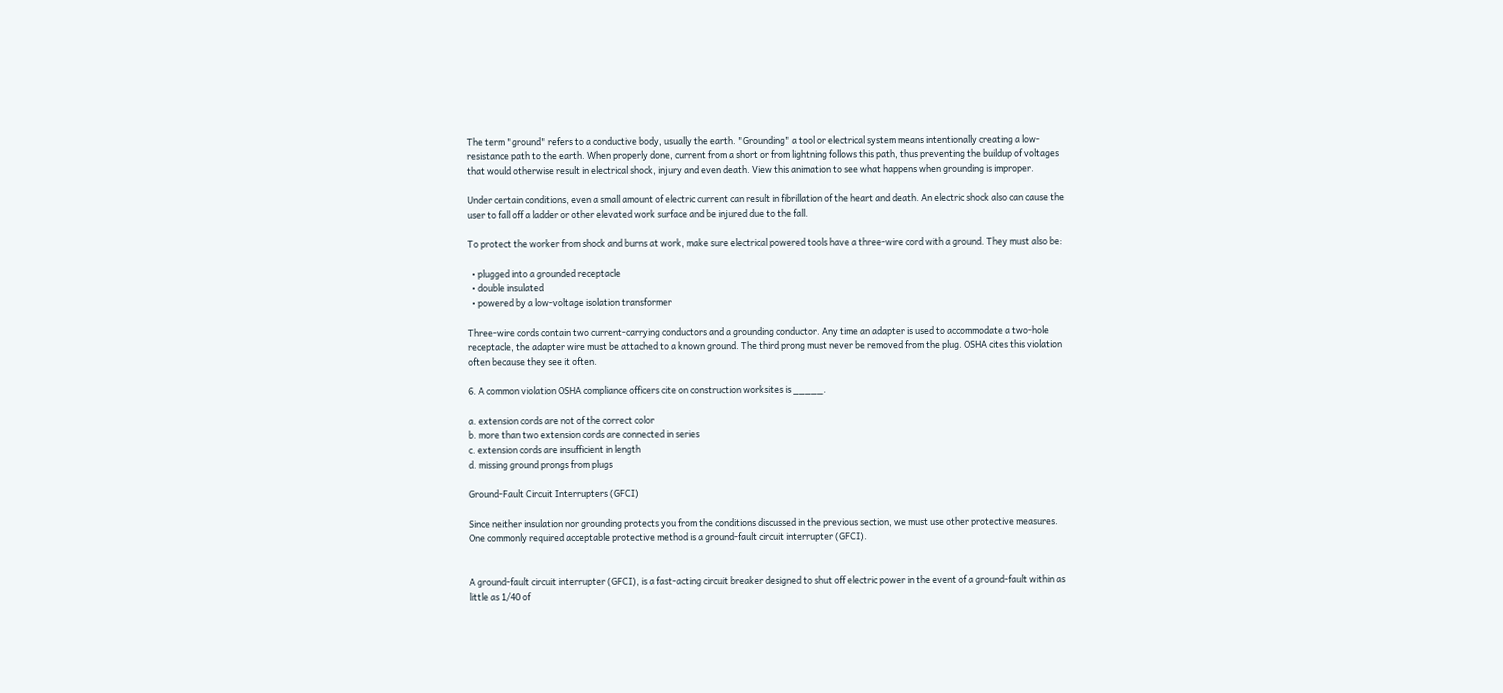The term "ground" refers to a conductive body, usually the earth. "Grounding" a tool or electrical system means intentionally creating a low-resistance path to the earth. When properly done, current from a short or from lightning follows this path, thus preventing the buildup of voltages that would otherwise result in electrical shock, injury and even death. View this animation to see what happens when grounding is improper.

Under certain conditions, even a small amount of electric current can result in fibrillation of the heart and death. An electric shock also can cause the user to fall off a ladder or other elevated work surface and be injured due to the fall.

To protect the worker from shock and burns at work, make sure electrical powered tools have a three-wire cord with a ground. They must also be:

  • plugged into a grounded receptacle
  • double insulated
  • powered by a low-voltage isolation transformer

Three-wire cords contain two current-carrying conductors and a grounding conductor. Any time an adapter is used to accommodate a two-hole receptacle, the adapter wire must be attached to a known ground. The third prong must never be removed from the plug. OSHA cites this violation often because they see it often.

6. A common violation OSHA compliance officers cite on construction worksites is _____.

a. extension cords are not of the correct color
b. more than two extension cords are connected in series
c. extension cords are insufficient in length
d. missing ground prongs from plugs

Ground-Fault Circuit Interrupters (GFCI)

Since neither insulation nor grounding protects you from the conditions discussed in the previous section, we must use other protective measures. One commonly required acceptable protective method is a ground-fault circuit interrupter (GFCI).


A ground-fault circuit interrupter (GFCI), is a fast-acting circuit breaker designed to shut off electric power in the event of a ground-fault within as little as 1/40 of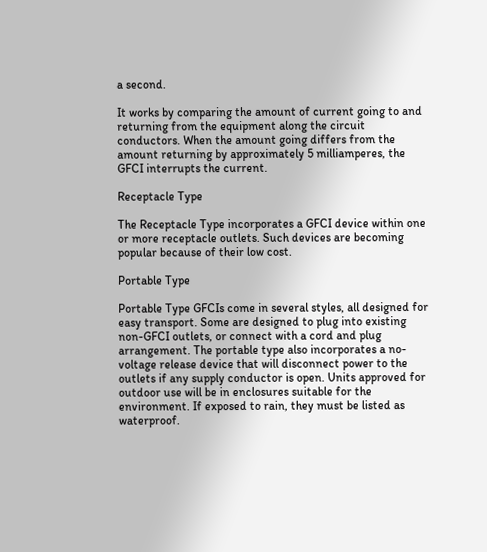a second.

It works by comparing the amount of current going to and returning from the equipment along the circuit conductors. When the amount going differs from the amount returning by approximately 5 milliamperes, the GFCI interrupts the current.

Receptacle Type

The Receptacle Type incorporates a GFCI device within one or more receptacle outlets. Such devices are becoming popular because of their low cost.

Portable Type

Portable Type GFCIs come in several styles, all designed for easy transport. Some are designed to plug into existing non-GFCI outlets, or connect with a cord and plug arrangement. The portable type also incorporates a no-voltage release device that will disconnect power to the outlets if any supply conductor is open. Units approved for outdoor use will be in enclosures suitable for the environment. If exposed to rain, they must be listed as waterproof.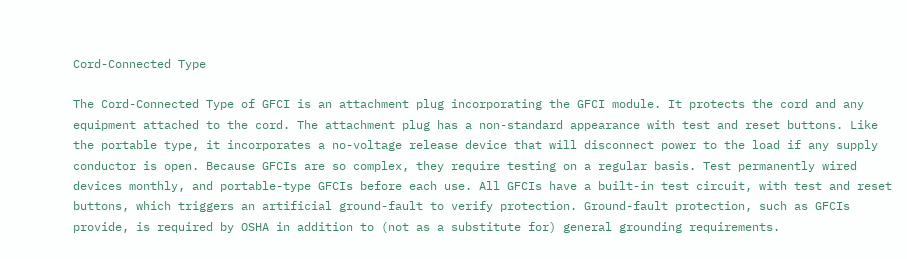Cord-Connected Type

The Cord-Connected Type of GFCI is an attachment plug incorporating the GFCI module. It protects the cord and any equipment attached to the cord. The attachment plug has a non-standard appearance with test and reset buttons. Like the portable type, it incorporates a no-voltage release device that will disconnect power to the load if any supply conductor is open. Because GFCIs are so complex, they require testing on a regular basis. Test permanently wired devices monthly, and portable-type GFCIs before each use. All GFCIs have a built-in test circuit, with test and reset buttons, which triggers an artificial ground-fault to verify protection. Ground-fault protection, such as GFCIs provide, is required by OSHA in addition to (not as a substitute for) general grounding requirements.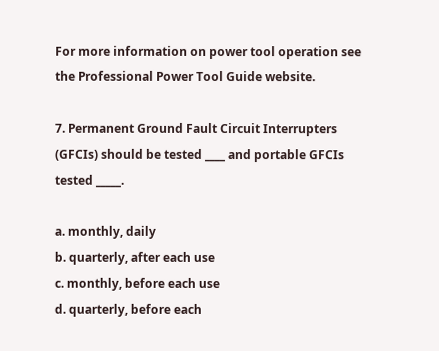For more information on power tool operation see the Professional Power Tool Guide website.

7. Permanent Ground Fault Circuit Interrupters (GFCIs) should be tested ____ and portable GFCIs tested _____.

a. monthly, daily
b. quarterly, after each use
c. monthly, before each use
d. quarterly, before each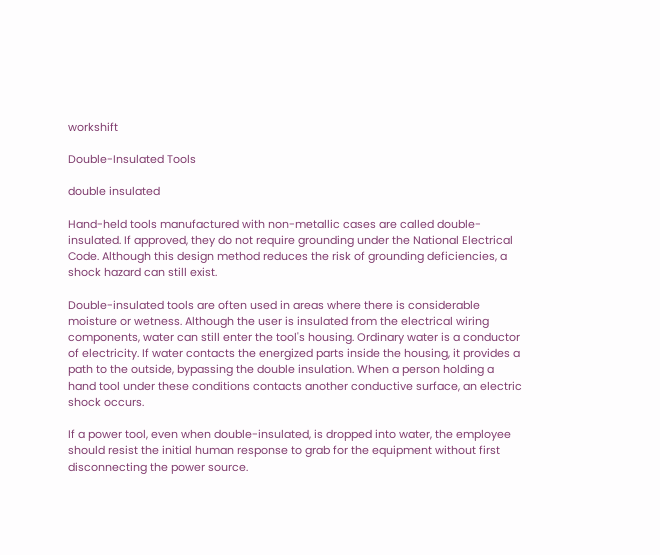workshift

Double-Insulated Tools

double insulated

Hand-held tools manufactured with non-metallic cases are called double-insulated. If approved, they do not require grounding under the National Electrical Code. Although this design method reduces the risk of grounding deficiencies, a shock hazard can still exist.

Double-insulated tools are often used in areas where there is considerable moisture or wetness. Although the user is insulated from the electrical wiring components, water can still enter the tool's housing. Ordinary water is a conductor of electricity. If water contacts the energized parts inside the housing, it provides a path to the outside, bypassing the double insulation. When a person holding a hand tool under these conditions contacts another conductive surface, an electric shock occurs.

If a power tool, even when double-insulated, is dropped into water, the employee should resist the initial human response to grab for the equipment without first disconnecting the power source.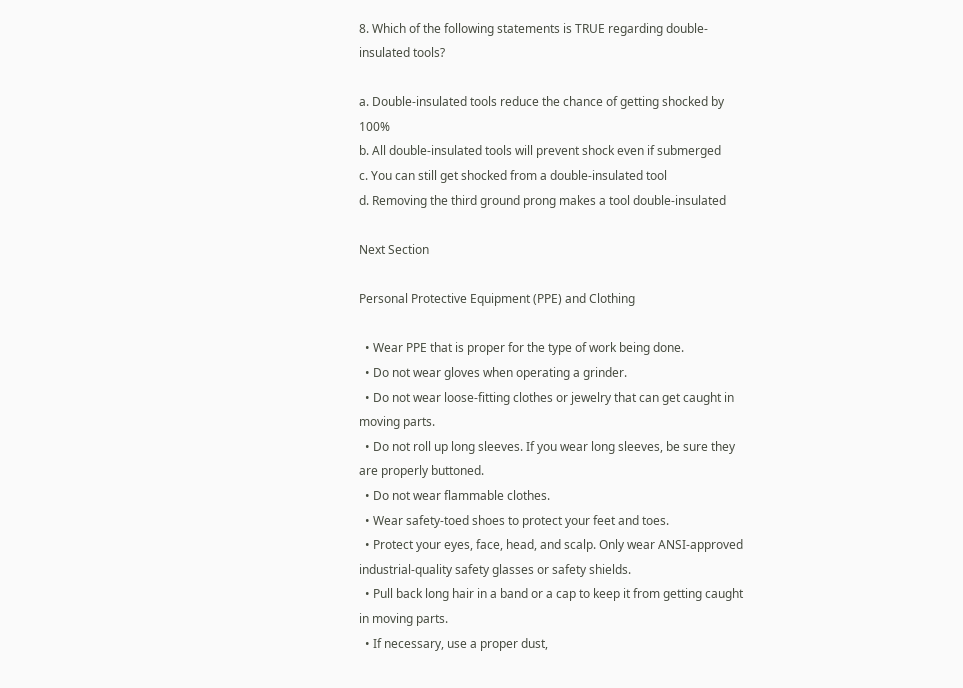8. Which of the following statements is TRUE regarding double-insulated tools?

a. Double-insulated tools reduce the chance of getting shocked by 100%
b. All double-insulated tools will prevent shock even if submerged
c. You can still get shocked from a double-insulated tool
d. Removing the third ground prong makes a tool double-insulated

Next Section

Personal Protective Equipment (PPE) and Clothing

  • Wear PPE that is proper for the type of work being done.
  • Do not wear gloves when operating a grinder.
  • Do not wear loose-fitting clothes or jewelry that can get caught in moving parts.
  • Do not roll up long sleeves. If you wear long sleeves, be sure they are properly buttoned.
  • Do not wear flammable clothes.
  • Wear safety-toed shoes to protect your feet and toes.
  • Protect your eyes, face, head, and scalp. Only wear ANSI-approved industrial-quality safety glasses or safety shields.
  • Pull back long hair in a band or a cap to keep it from getting caught in moving parts.
  • If necessary, use a proper dust,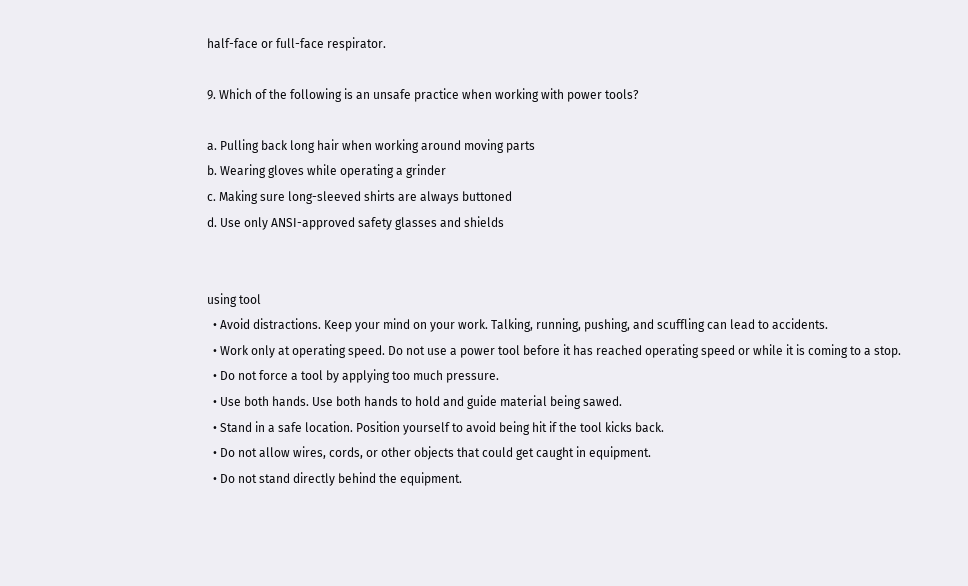half-face or full-face respirator.

9. Which of the following is an unsafe practice when working with power tools?

a. Pulling back long hair when working around moving parts
b. Wearing gloves while operating a grinder
c. Making sure long-sleeved shirts are always buttoned
d. Use only ANSI-approved safety glasses and shields


using tool
  • Avoid distractions. Keep your mind on your work. Talking, running, pushing, and scuffling can lead to accidents.
  • Work only at operating speed. Do not use a power tool before it has reached operating speed or while it is coming to a stop.
  • Do not force a tool by applying too much pressure.
  • Use both hands. Use both hands to hold and guide material being sawed.
  • Stand in a safe location. Position yourself to avoid being hit if the tool kicks back.
  • Do not allow wires, cords, or other objects that could get caught in equipment.
  • Do not stand directly behind the equipment.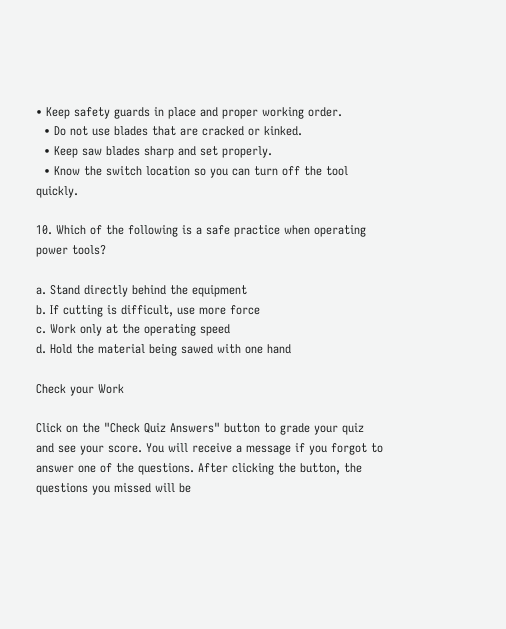• Keep safety guards in place and proper working order.
  • Do not use blades that are cracked or kinked.
  • Keep saw blades sharp and set properly.
  • Know the switch location so you can turn off the tool quickly.

10. Which of the following is a safe practice when operating power tools?

a. Stand directly behind the equipment
b. If cutting is difficult, use more force
c. Work only at the operating speed
d. Hold the material being sawed with one hand

Check your Work

Click on the "Check Quiz Answers" button to grade your quiz and see your score. You will receive a message if you forgot to answer one of the questions. After clicking the button, the questions you missed will be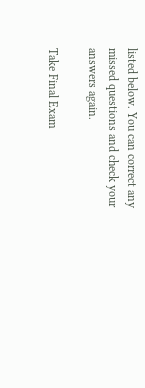listed below. You can correct any missed questions and check your answers again.

Take Final Exam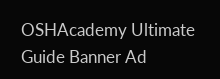OSHAcademy Ultimate Guide Banner Ad